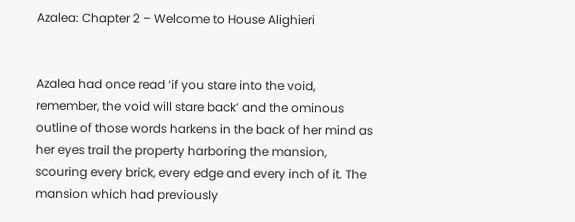Azalea: Chapter 2 – Welcome to House Alighieri


Azalea had once read ‘if you stare into the void, remember, the void will stare back’ and the ominous outline of those words harkens in the back of her mind as her eyes trail the property harboring the mansion, scouring every brick, every edge and every inch of it. The mansion which had previously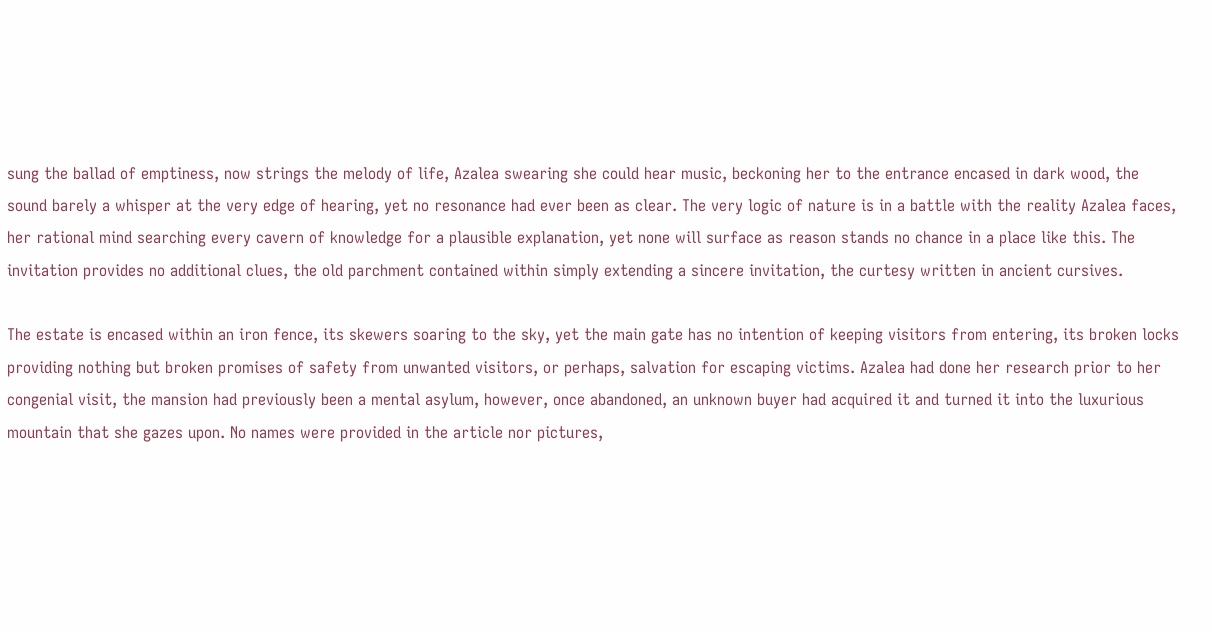sung the ballad of emptiness, now strings the melody of life, Azalea swearing she could hear music, beckoning her to the entrance encased in dark wood, the sound barely a whisper at the very edge of hearing, yet no resonance had ever been as clear. The very logic of nature is in a battle with the reality Azalea faces, her rational mind searching every cavern of knowledge for a plausible explanation, yet none will surface as reason stands no chance in a place like this. The invitation provides no additional clues, the old parchment contained within simply extending a sincere invitation, the curtesy written in ancient cursives.

The estate is encased within an iron fence, its skewers soaring to the sky, yet the main gate has no intention of keeping visitors from entering, its broken locks providing nothing but broken promises of safety from unwanted visitors, or perhaps, salvation for escaping victims. Azalea had done her research prior to her congenial visit, the mansion had previously been a mental asylum, however, once abandoned, an unknown buyer had acquired it and turned it into the luxurious mountain that she gazes upon. No names were provided in the article nor pictures,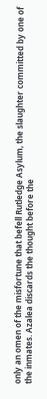only an omen of the misfortune that befell Rutledge Asylum, the slaughter committed by one of the inmates. Azalea discards the thought before the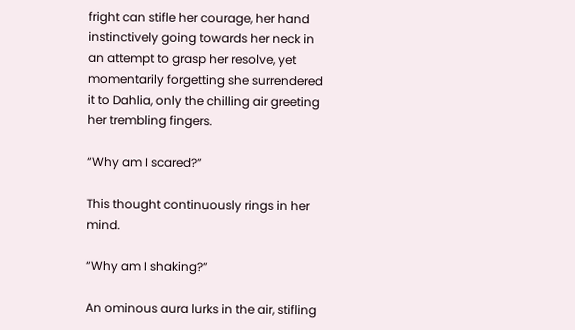fright can stifle her courage, her hand instinctively going towards her neck in an attempt to grasp her resolve, yet momentarily forgetting she surrendered it to Dahlia, only the chilling air greeting her trembling fingers.

“Why am I scared?”

This thought continuously rings in her mind.

“Why am I shaking?”

An ominous aura lurks in the air, stifling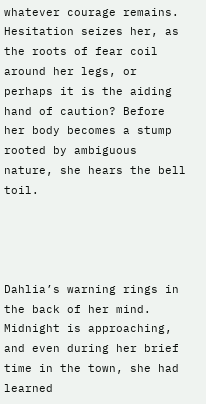whatever courage remains. Hesitation seizes her, as the roots of fear coil around her legs, or perhaps it is the aiding hand of caution? Before her body becomes a stump rooted by ambiguous nature, she hears the bell toil.




Dahlia’s warning rings in the back of her mind. Midnight is approaching, and even during her brief time in the town, she had learned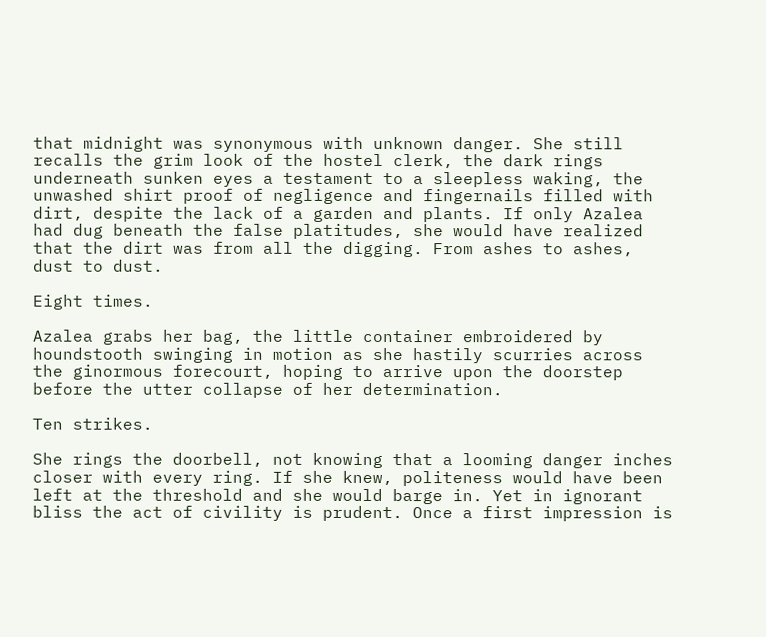that midnight was synonymous with unknown danger. She still recalls the grim look of the hostel clerk, the dark rings underneath sunken eyes a testament to a sleepless waking, the unwashed shirt proof of negligence and fingernails filled with dirt, despite the lack of a garden and plants. If only Azalea had dug beneath the false platitudes, she would have realized that the dirt was from all the digging. From ashes to ashes, dust to dust.

Eight times.

Azalea grabs her bag, the little container embroidered by houndstooth swinging in motion as she hastily scurries across the ginormous forecourt, hoping to arrive upon the doorstep before the utter collapse of her determination.

Ten strikes.

She rings the doorbell, not knowing that a looming danger inches closer with every ring. If she knew, politeness would have been left at the threshold and she would barge in. Yet in ignorant bliss the act of civility is prudent. Once a first impression is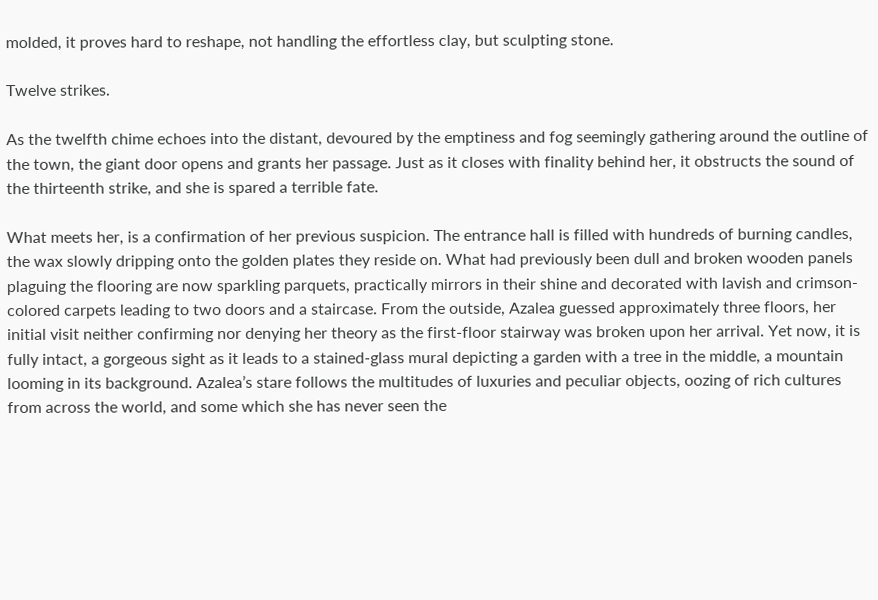molded, it proves hard to reshape, not handling the effortless clay, but sculpting stone.

Twelve strikes.

As the twelfth chime echoes into the distant, devoured by the emptiness and fog seemingly gathering around the outline of the town, the giant door opens and grants her passage. Just as it closes with finality behind her, it obstructs the sound of the thirteenth strike, and she is spared a terrible fate.

What meets her, is a confirmation of her previous suspicion. The entrance hall is filled with hundreds of burning candles, the wax slowly dripping onto the golden plates they reside on. What had previously been dull and broken wooden panels plaguing the flooring are now sparkling parquets, practically mirrors in their shine and decorated with lavish and crimson-colored carpets leading to two doors and a staircase. From the outside, Azalea guessed approximately three floors, her initial visit neither confirming nor denying her theory as the first-floor stairway was broken upon her arrival. Yet now, it is fully intact, a gorgeous sight as it leads to a stained-glass mural depicting a garden with a tree in the middle, a mountain looming in its background. Azalea’s stare follows the multitudes of luxuries and peculiar objects, oozing of rich cultures from across the world, and some which she has never seen the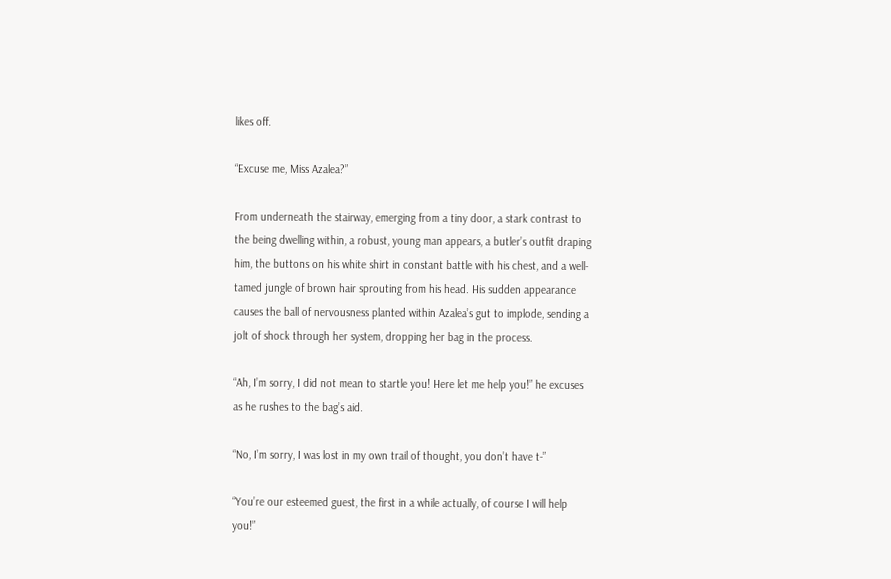likes off.

“Excuse me, Miss Azalea?”

From underneath the stairway, emerging from a tiny door, a stark contrast to the being dwelling within, a robust, young man appears, a butler’s outfit draping him, the buttons on his white shirt in constant battle with his chest, and a well-tamed jungle of brown hair sprouting from his head. His sudden appearance causes the ball of nervousness planted within Azalea’s gut to implode, sending a jolt of shock through her system, dropping her bag in the process.

“Ah, I’m sorry, I did not mean to startle you! Here let me help you!” he excuses as he rushes to the bag’s aid.

“No, I’m sorry, I was lost in my own trail of thought, you don’t have t-”

“You’re our esteemed guest, the first in a while actually, of course I will help you!”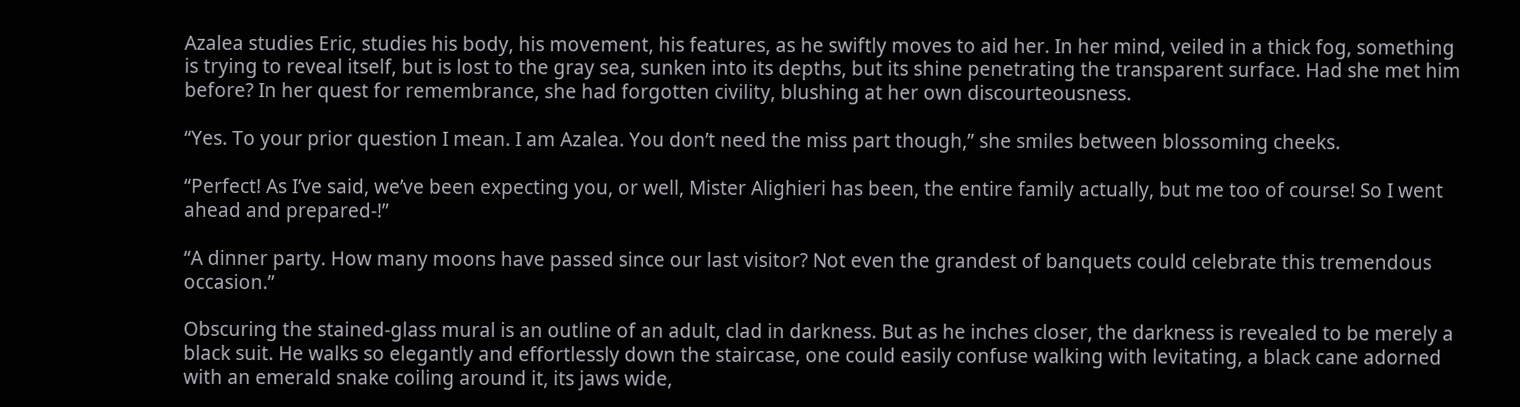Azalea studies Eric, studies his body, his movement, his features, as he swiftly moves to aid her. In her mind, veiled in a thick fog, something is trying to reveal itself, but is lost to the gray sea, sunken into its depths, but its shine penetrating the transparent surface. Had she met him before? In her quest for remembrance, she had forgotten civility, blushing at her own discourteousness.

“Yes. To your prior question I mean. I am Azalea. You don’t need the miss part though,” she smiles between blossoming cheeks.

“Perfect! As I’ve said, we’ve been expecting you, or well, Mister Alighieri has been, the entire family actually, but me too of course! So I went ahead and prepared-!”

“A dinner party. How many moons have passed since our last visitor? Not even the grandest of banquets could celebrate this tremendous occasion.”

Obscuring the stained-glass mural is an outline of an adult, clad in darkness. But as he inches closer, the darkness is revealed to be merely a black suit. He walks so elegantly and effortlessly down the staircase, one could easily confuse walking with levitating, a black cane adorned with an emerald snake coiling around it, its jaws wide,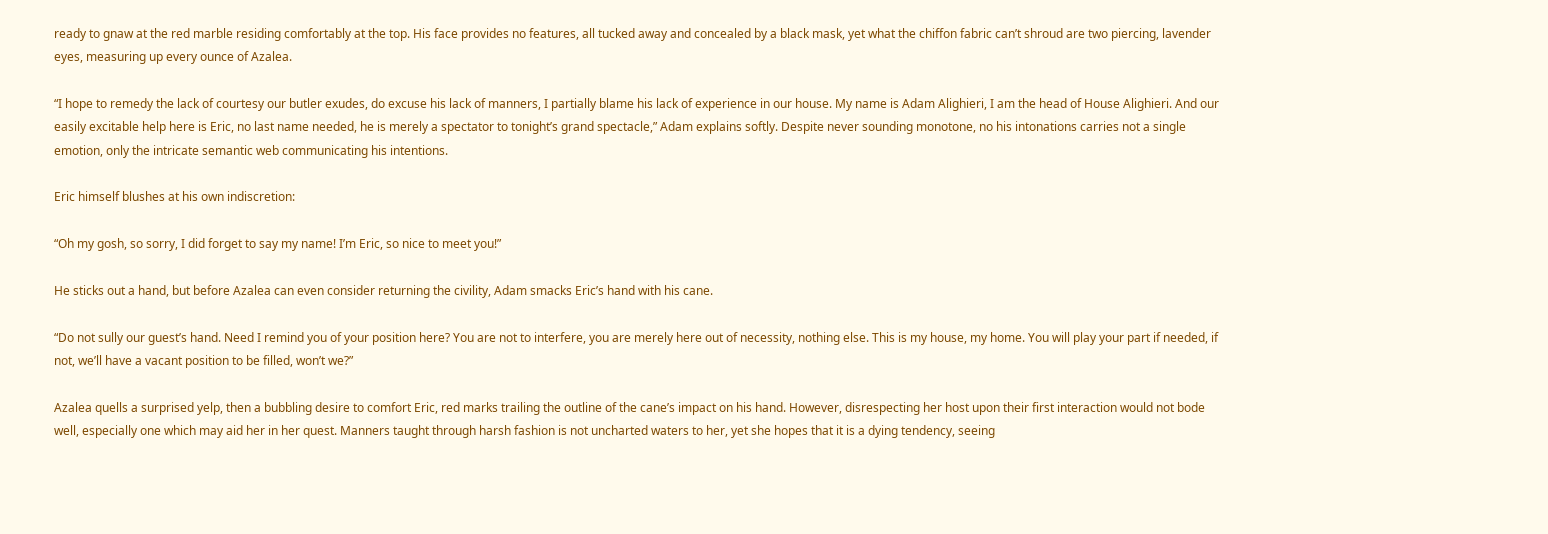ready to gnaw at the red marble residing comfortably at the top. His face provides no features, all tucked away and concealed by a black mask, yet what the chiffon fabric can’t shroud are two piercing, lavender eyes, measuring up every ounce of Azalea.

“I hope to remedy the lack of courtesy our butler exudes, do excuse his lack of manners, I partially blame his lack of experience in our house. My name is Adam Alighieri, I am the head of House Alighieri. And our easily excitable help here is Eric, no last name needed, he is merely a spectator to tonight’s grand spectacle,” Adam explains softly. Despite never sounding monotone, no his intonations carries not a single emotion, only the intricate semantic web communicating his intentions.

Eric himself blushes at his own indiscretion:

“Oh my gosh, so sorry, I did forget to say my name! I’m Eric, so nice to meet you!”

He sticks out a hand, but before Azalea can even consider returning the civility, Adam smacks Eric’s hand with his cane.

“Do not sully our guest’s hand. Need I remind you of your position here? You are not to interfere, you are merely here out of necessity, nothing else. This is my house, my home. You will play your part if needed, if not, we’ll have a vacant position to be filled, won’t we?”

Azalea quells a surprised yelp, then a bubbling desire to comfort Eric, red marks trailing the outline of the cane’s impact on his hand. However, disrespecting her host upon their first interaction would not bode well, especially one which may aid her in her quest. Manners taught through harsh fashion is not uncharted waters to her, yet she hopes that it is a dying tendency, seeing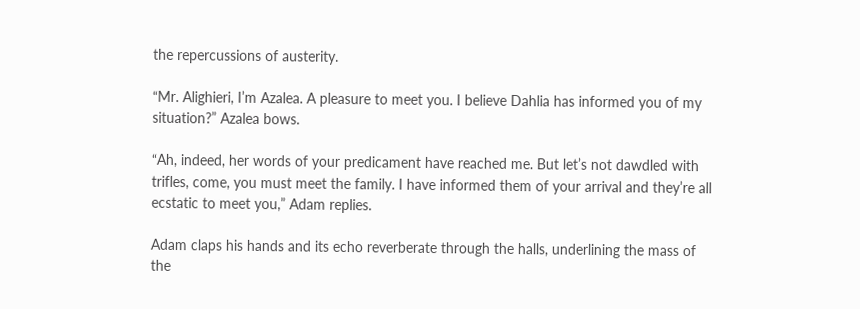the repercussions of austerity.

“Mr. Alighieri, I’m Azalea. A pleasure to meet you. I believe Dahlia has informed you of my situation?” Azalea bows.

“Ah, indeed, her words of your predicament have reached me. But let’s not dawdled with trifles, come, you must meet the family. I have informed them of your arrival and they’re all ecstatic to meet you,” Adam replies.

Adam claps his hands and its echo reverberate through the halls, underlining the mass of the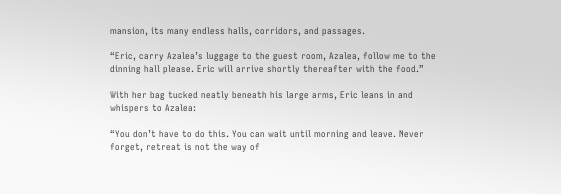mansion, its many endless halls, corridors, and passages.

“Eric, carry Azalea’s luggage to the guest room, Azalea, follow me to the dinning hall please. Eric will arrive shortly thereafter with the food.”

With her bag tucked neatly beneath his large arms, Eric leans in and whispers to Azalea:

“You don’t have to do this. You can wait until morning and leave. Never forget, retreat is not the way of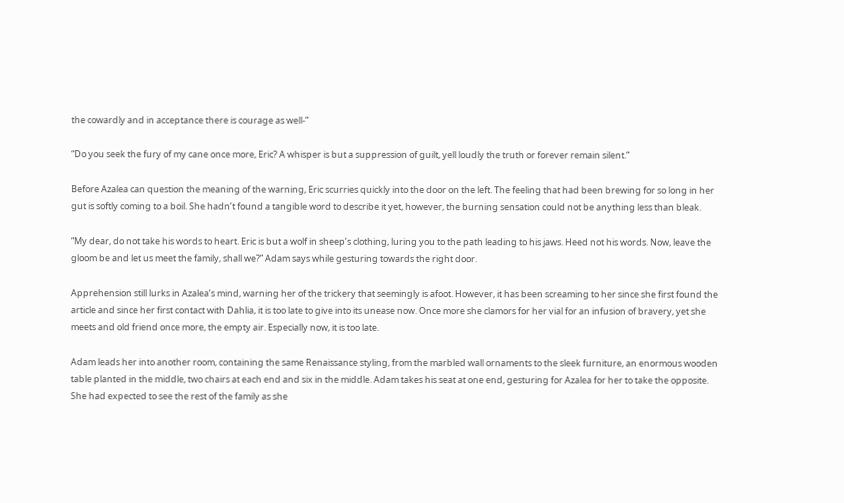the cowardly and in acceptance there is courage as well-”

“Do you seek the fury of my cane once more, Eric? A whisper is but a suppression of guilt, yell loudly the truth or forever remain silent.”

Before Azalea can question the meaning of the warning, Eric scurries quickly into the door on the left. The feeling that had been brewing for so long in her gut is softly coming to a boil. She hadn’t found a tangible word to describe it yet, however, the burning sensation could not be anything less than bleak.

“My dear, do not take his words to heart. Eric is but a wolf in sheep’s clothing, luring you to the path leading to his jaws. Heed not his words. Now, leave the gloom be and let us meet the family, shall we?” Adam says while gesturing towards the right door.

Apprehension still lurks in Azalea’s mind, warning her of the trickery that seemingly is afoot. However, it has been screaming to her since she first found the article and since her first contact with Dahlia, it is too late to give into its unease now. Once more she clamors for her vial for an infusion of bravery, yet she meets and old friend once more, the empty air. Especially now, it is too late.

Adam leads her into another room, containing the same Renaissance styling, from the marbled wall ornaments to the sleek furniture, an enormous wooden table planted in the middle, two chairs at each end and six in the middle. Adam takes his seat at one end, gesturing for Azalea for her to take the opposite. She had expected to see the rest of the family as she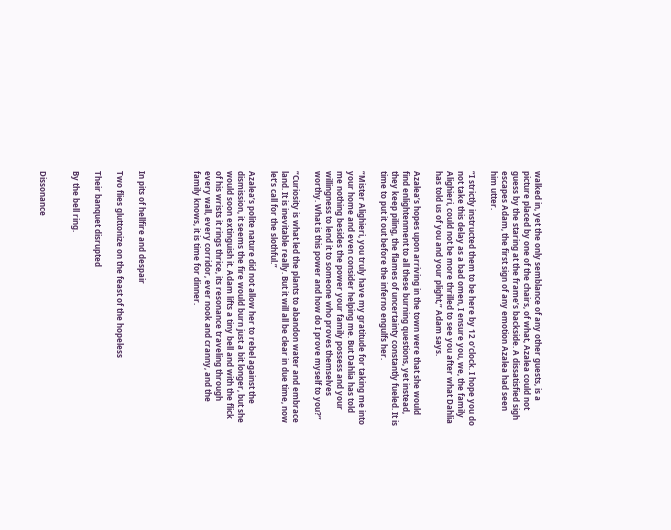walked in, yet the only semblance of any other guests, is a picture placed by one of the chairs, of what, Azalea could not guess by the staring at the frame’s backside. A dissatisfied sigh escapes Adam, the first sign of any emotion Azalea had seen him utter.

“I strictly instructed them to be here by 12 o’clock. I hope you do not take this delay as a bad omen, I ensure you, we, the family Alighieri, could not be more thrilled to see you after what Dahlia has told us of you and your plight,” Adam says.

Azalea’s hopes upon arriving in the town were that she would find enlightenment to all these burning questions, yet instead, they keep piling, the flames of uncertainty constantly fueled. It is time to put it out before the inferno engulfs her.

“Mister Alighieri, you truly have my gratitude for taking me into your home and even consider helping me. But Dahlia has told me nothing besides the power your family possess and your willingness to lend it to someone who proves themselves worthy. What is this power and how do I prove myself to you?”

“Curiosity is what led the plants to abandon water and embrace land. It is inevitable really. But it will all be clear in due time, now let’s call for the slothful.”

Azalea’s polite nature did not allow her to rebel against the dismission, it seems the fire would burn just a bit longer, but she would soon extinguish it. Adam lifts a tiny bell and with the flick of his wrists it rings thrice, its resonance traveling through every wall, every corridor, ever nook and cranny, and the family knows, it is time for dinner.




In pits of hellfire and despair

Two flies gluttonize on the feast of the hopeless

Their banquet disrupted

By the bell ring.


Dissonance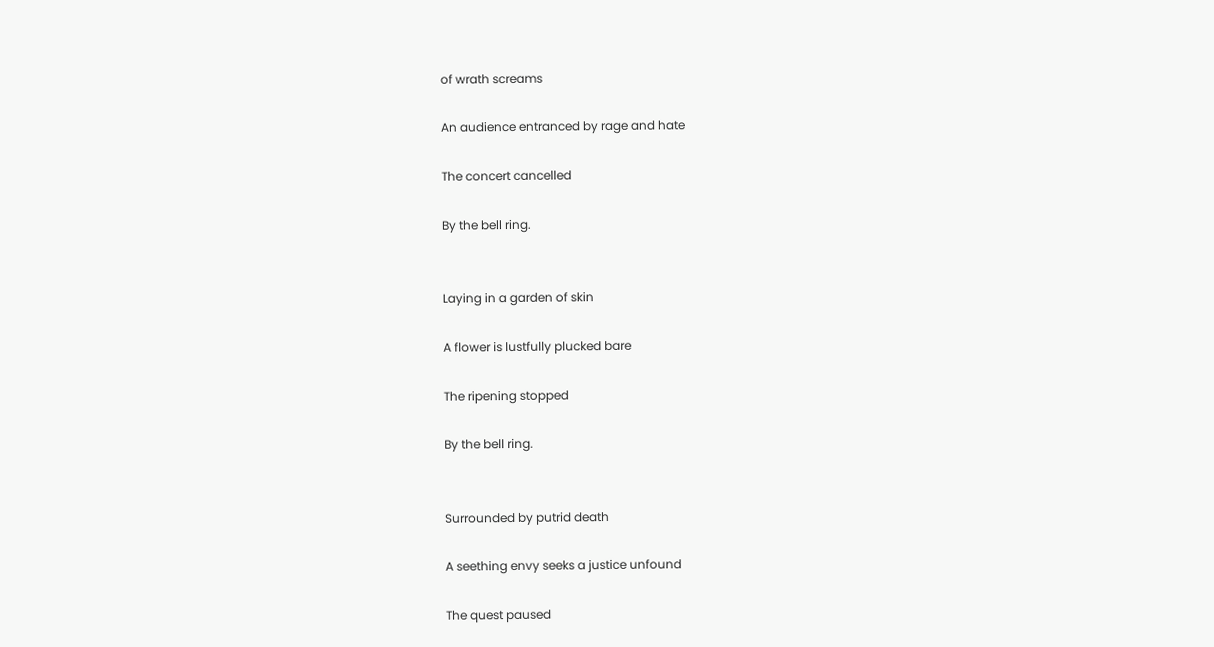of wrath screams

An audience entranced by rage and hate

The concert cancelled

By the bell ring.


Laying in a garden of skin

A flower is lustfully plucked bare

The ripening stopped

By the bell ring.


Surrounded by putrid death

A seething envy seeks a justice unfound

The quest paused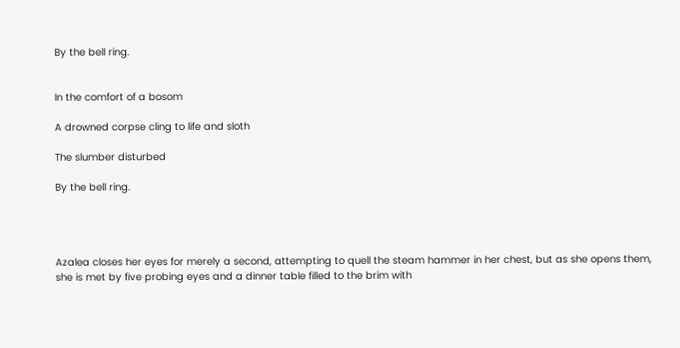By the bell ring.


In the comfort of a bosom

A drowned corpse cling to life and sloth

The slumber disturbed

By the bell ring.




Azalea closes her eyes for merely a second, attempting to quell the steam hammer in her chest, but as she opens them, she is met by five probing eyes and a dinner table filled to the brim with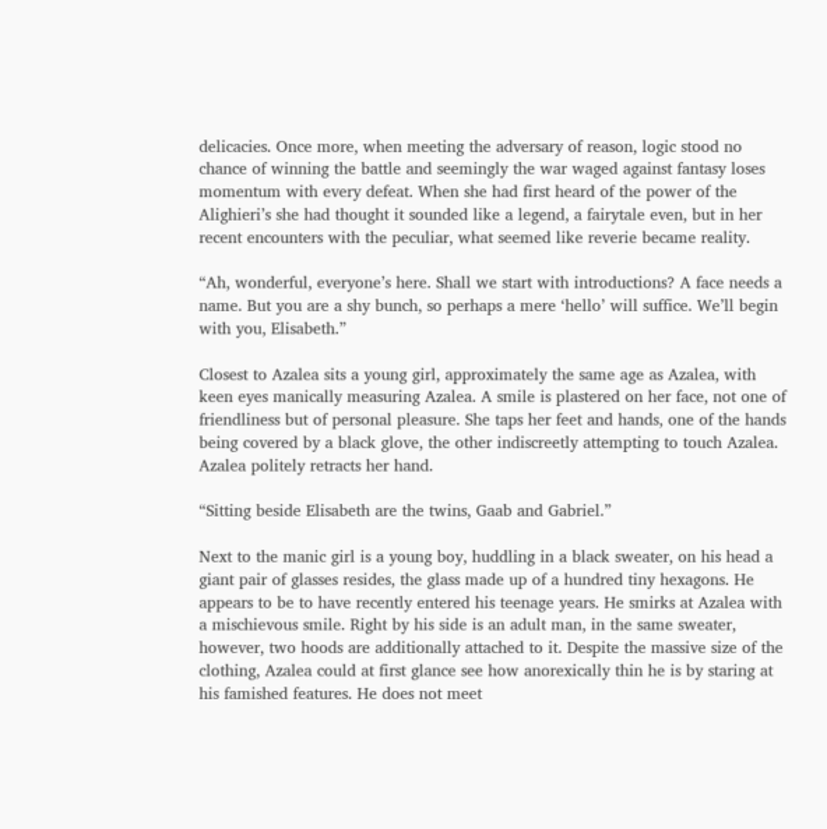delicacies. Once more, when meeting the adversary of reason, logic stood no chance of winning the battle and seemingly the war waged against fantasy loses momentum with every defeat. When she had first heard of the power of the Alighieri’s she had thought it sounded like a legend, a fairytale even, but in her recent encounters with the peculiar, what seemed like reverie became reality.

“Ah, wonderful, everyone’s here. Shall we start with introductions? A face needs a name. But you are a shy bunch, so perhaps a mere ‘hello’ will suffice. We’ll begin with you, Elisabeth.”

Closest to Azalea sits a young girl, approximately the same age as Azalea, with keen eyes manically measuring Azalea. A smile is plastered on her face, not one of friendliness but of personal pleasure. She taps her feet and hands, one of the hands being covered by a black glove, the other indiscreetly attempting to touch Azalea. Azalea politely retracts her hand.

“Sitting beside Elisabeth are the twins, Gaab and Gabriel.”

Next to the manic girl is a young boy, huddling in a black sweater, on his head a giant pair of glasses resides, the glass made up of a hundred tiny hexagons. He appears to be to have recently entered his teenage years. He smirks at Azalea with a mischievous smile. Right by his side is an adult man, in the same sweater, however, two hoods are additionally attached to it. Despite the massive size of the clothing, Azalea could at first glance see how anorexically thin he is by staring at his famished features. He does not meet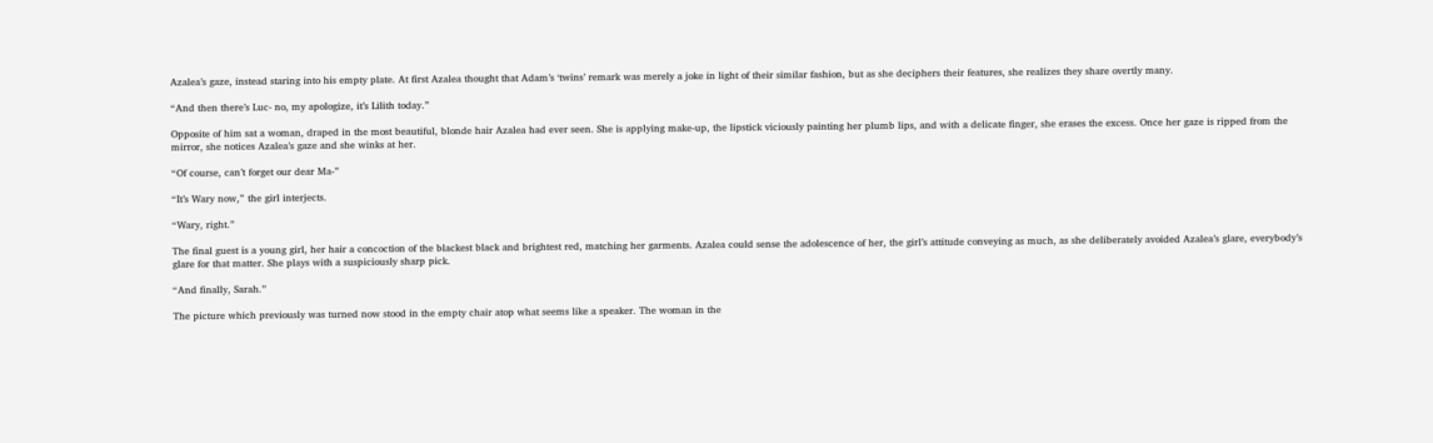Azalea’s gaze, instead staring into his empty plate. At first Azalea thought that Adam’s ‘twins’ remark was merely a joke in light of their similar fashion, but as she deciphers their features, she realizes they share overtly many.

“And then there’s Luc- no, my apologize, it’s Lilith today.”

Opposite of him sat a woman, draped in the most beautiful, blonde hair Azalea had ever seen. She is applying make-up, the lipstick viciously painting her plumb lips, and with a delicate finger, she erases the excess. Once her gaze is ripped from the mirror, she notices Azalea’s gaze and she winks at her.

“Of course, can’t forget our dear Ma-”

“It’s Wary now,” the girl interjects.

“Wary, right.”

The final guest is a young girl, her hair a concoction of the blackest black and brightest red, matching her garments. Azalea could sense the adolescence of her, the girl’s attitude conveying as much, as she deliberately avoided Azalea’s glare, everybody’s glare for that matter. She plays with a suspiciously sharp pick.

“And finally, Sarah.”

The picture which previously was turned now stood in the empty chair atop what seems like a speaker. The woman in the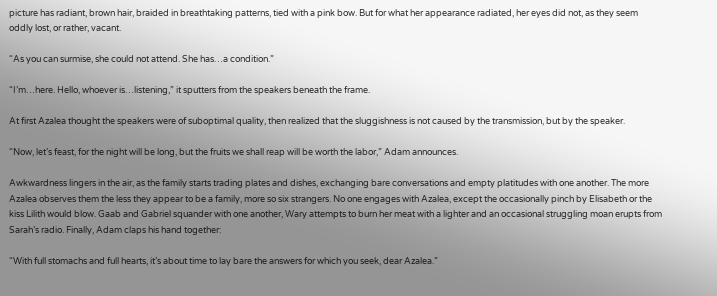picture has radiant, brown hair, braided in breathtaking patterns, tied with a pink bow. But for what her appearance radiated, her eyes did not, as they seem oddly lost, or rather, vacant.

“As you can surmise, she could not attend. She has…a condition.”

“I’m…here. Hello, whoever is…listening,” it sputters from the speakers beneath the frame.

At first Azalea thought the speakers were of suboptimal quality, then realized that the sluggishness is not caused by the transmission, but by the speaker.

“Now, let’s feast, for the night will be long, but the fruits we shall reap will be worth the labor,” Adam announces.

Awkwardness lingers in the air, as the family starts trading plates and dishes, exchanging bare conversations and empty platitudes with one another. The more Azalea observes them the less they appear to be a family, more so six strangers. No one engages with Azalea, except the occasionally pinch by Elisabeth or the kiss Lilith would blow. Gaab and Gabriel squander with one another, Wary attempts to burn her meat with a lighter and an occasional struggling moan erupts from Sarah’s radio. Finally, Adam claps his hand together:

“With full stomachs and full hearts, it’s about time to lay bare the answers for which you seek, dear Azalea.”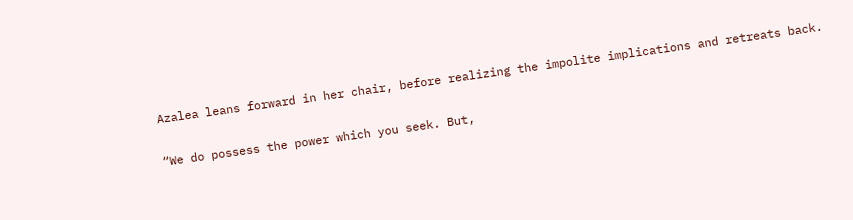Azalea leans forward in her chair, before realizing the impolite implications and retreats back.

“We do possess the power which you seek. But,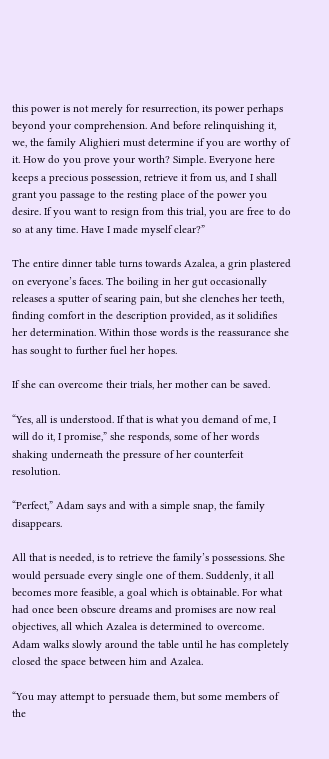this power is not merely for resurrection, its power perhaps beyond your comprehension. And before relinquishing it, we, the family Alighieri must determine if you are worthy of it. How do you prove your worth? Simple. Everyone here keeps a precious possession, retrieve it from us, and I shall grant you passage to the resting place of the power you desire. If you want to resign from this trial, you are free to do so at any time. Have I made myself clear?”

The entire dinner table turns towards Azalea, a grin plastered on everyone’s faces. The boiling in her gut occasionally releases a sputter of searing pain, but she clenches her teeth, finding comfort in the description provided, as it solidifies her determination. Within those words is the reassurance she has sought to further fuel her hopes.

If she can overcome their trials, her mother can be saved.

“Yes, all is understood. If that is what you demand of me, I will do it, I promise,” she responds, some of her words shaking underneath the pressure of her counterfeit resolution.

“Perfect,” Adam says and with a simple snap, the family disappears.

All that is needed, is to retrieve the family’s possessions. She would persuade every single one of them. Suddenly, it all becomes more feasible, a goal which is obtainable. For what had once been obscure dreams and promises are now real objectives, all which Azalea is determined to overcome. Adam walks slowly around the table until he has completely closed the space between him and Azalea.

“You may attempt to persuade them, but some members of the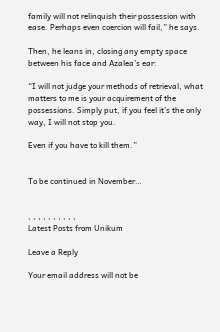family will not relinquish their possession with ease. Perhaps even coercion will fail,” he says.

Then, he leans in, closing any empty space between his face and Azalea’s ear:

“I will not judge your methods of retrieval, what matters to me is your acquirement of the possessions. Simply put, if you feel it’s the only way, I will not stop you.

Even if you have to kill them.”


To be continued in November…


, , , , , , , , , ,
Latest Posts from Unikum

Leave a Reply

Your email address will not be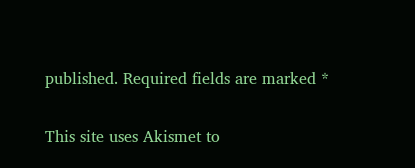published. Required fields are marked *

This site uses Akismet to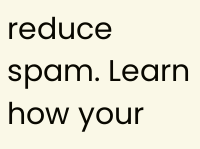reduce spam. Learn how your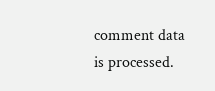comment data is processed.